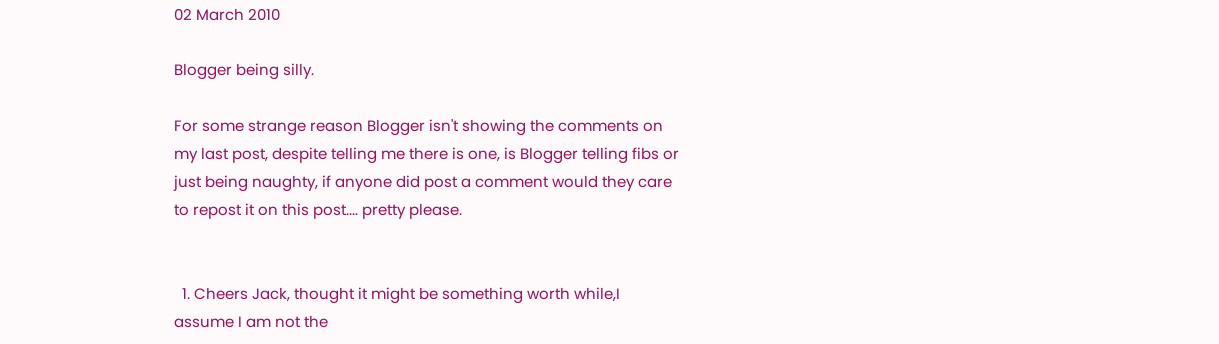02 March 2010

Blogger being silly.

For some strange reason Blogger isn't showing the comments on my last post, despite telling me there is one, is Blogger telling fibs or just being naughty, if anyone did post a comment would they care to repost it on this post.... pretty please.


  1. Cheers Jack, thought it might be something worth while,I assume I am not the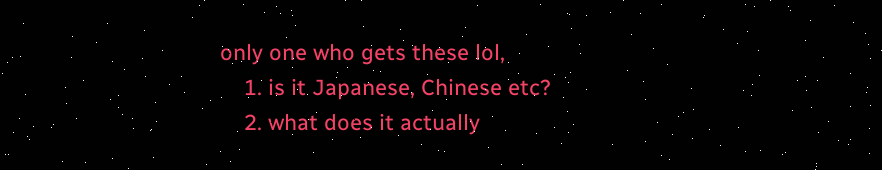only one who gets these lol,
    1. is it Japanese, Chinese etc?
    2. what does it actually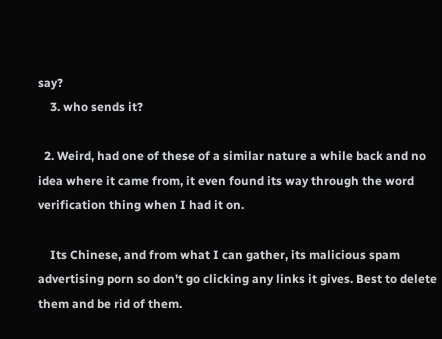say?
    3. who sends it?

  2. Weird, had one of these of a similar nature a while back and no idea where it came from, it even found its way through the word verification thing when I had it on.

    Its Chinese, and from what I can gather, its malicious spam advertising porn so don't go clicking any links it gives. Best to delete them and be rid of them.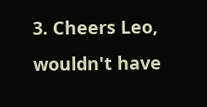3. Cheers Leo, wouldn't have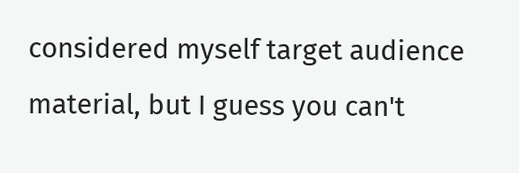considered myself target audience material, but I guess you can't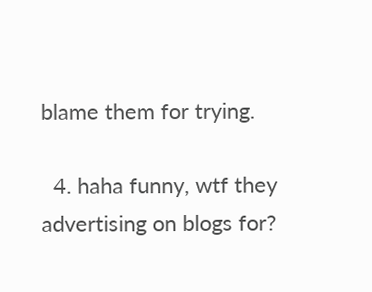blame them for trying.

  4. haha funny, wtf they advertising on blogs for?